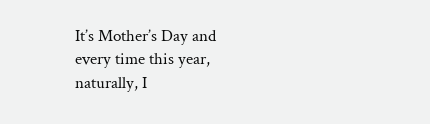It’s Mother’s Day and every time this year, naturally, I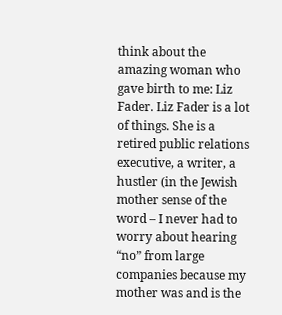think about the amazing woman who gave birth to me: Liz Fader. Liz Fader is a lot of things. She is a retired public relations executive, a writer, a hustler (in the Jewish mother sense of the word – I never had to worry about hearing “no” from large companies because my mother was and is the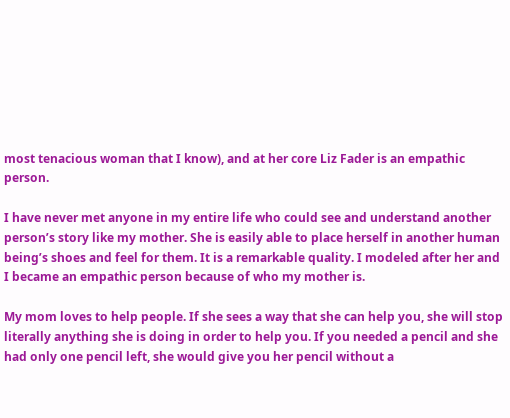most tenacious woman that I know), and at her core Liz Fader is an empathic person.

I have never met anyone in my entire life who could see and understand another person’s story like my mother. She is easily able to place herself in another human being’s shoes and feel for them. It is a remarkable quality. I modeled after her and I became an empathic person because of who my mother is.

My mom loves to help people. If she sees a way that she can help you, she will stop literally anything she is doing in order to help you. If you needed a pencil and she had only one pencil left, she would give you her pencil without a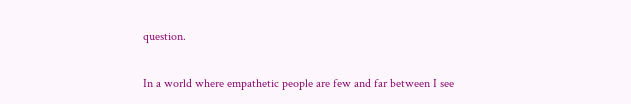question.

In a world where empathetic people are few and far between I see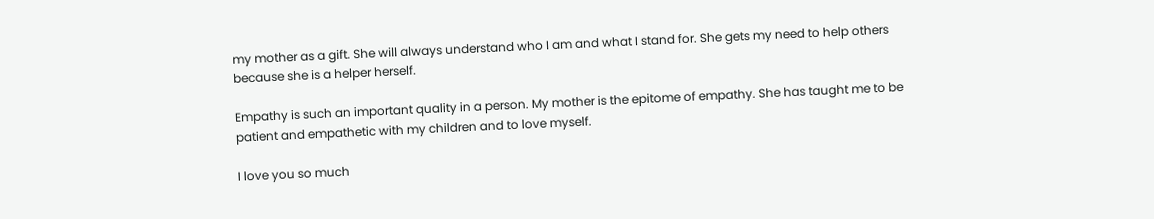my mother as a gift. She will always understand who I am and what I stand for. She gets my need to help others because she is a helper herself.

Empathy is such an important quality in a person. My mother is the epitome of empathy. She has taught me to be patient and empathetic with my children and to love myself.

I love you so much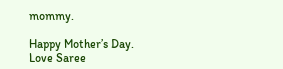mommy.

Happy Mother’s Day.
Love Saree